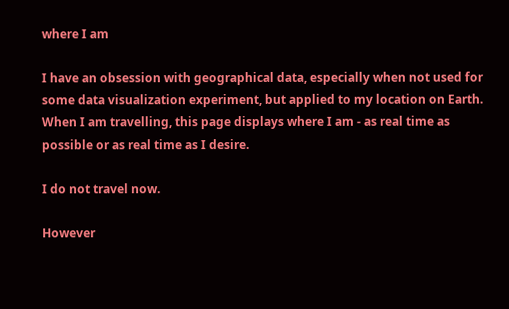where I am

I have an obsession with geographical data, especially when not used for some data visualization experiment, but applied to my location on Earth. When I am travelling, this page displays where I am - as real time as possible or as real time as I desire.

I do not travel now.

However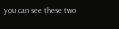you can see these two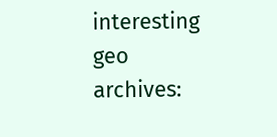interesting geo archives: